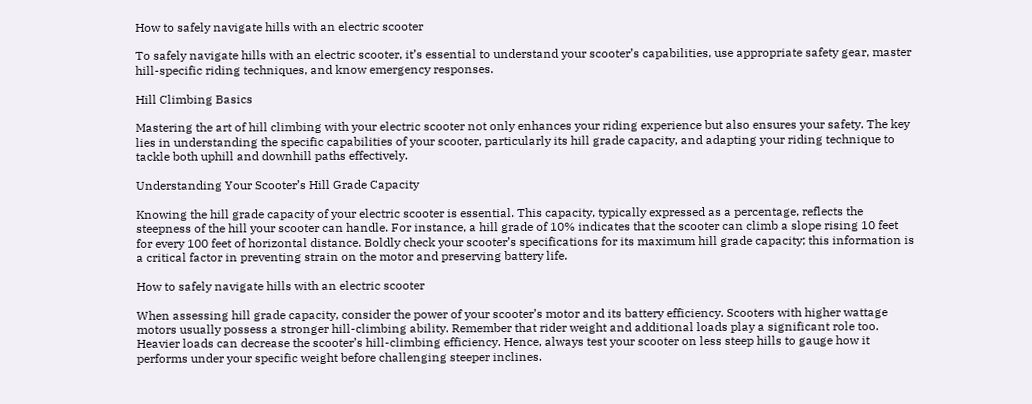How to safely navigate hills with an electric scooter

To safely navigate hills with an electric scooter, it’s essential to understand your scooter’s capabilities, use appropriate safety gear, master hill-specific riding techniques, and know emergency responses.

Hill Climbing Basics

Mastering the art of hill climbing with your electric scooter not only enhances your riding experience but also ensures your safety. The key lies in understanding the specific capabilities of your scooter, particularly its hill grade capacity, and adapting your riding technique to tackle both uphill and downhill paths effectively.

Understanding Your Scooter’s Hill Grade Capacity

Knowing the hill grade capacity of your electric scooter is essential. This capacity, typically expressed as a percentage, reflects the steepness of the hill your scooter can handle. For instance, a hill grade of 10% indicates that the scooter can climb a slope rising 10 feet for every 100 feet of horizontal distance. Boldly check your scooter’s specifications for its maximum hill grade capacity; this information is a critical factor in preventing strain on the motor and preserving battery life.

How to safely navigate hills with an electric scooter

When assessing hill grade capacity, consider the power of your scooter’s motor and its battery efficiency. Scooters with higher wattage motors usually possess a stronger hill-climbing ability. Remember that rider weight and additional loads play a significant role too. Heavier loads can decrease the scooter’s hill-climbing efficiency. Hence, always test your scooter on less steep hills to gauge how it performs under your specific weight before challenging steeper inclines.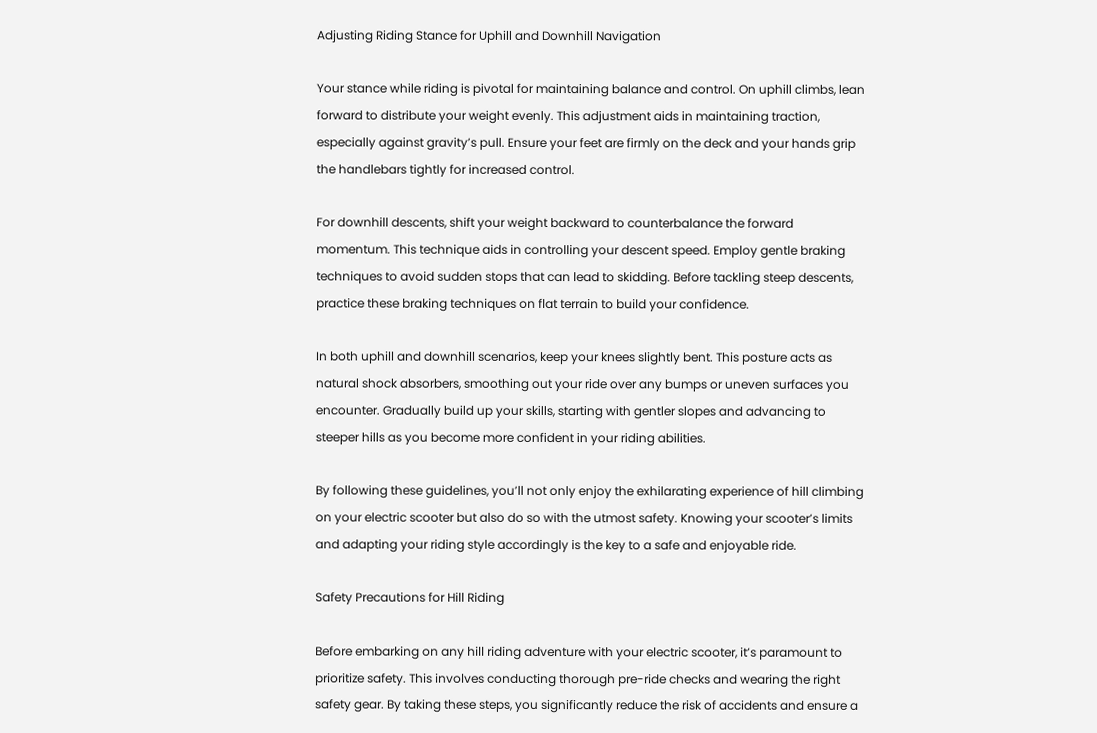Adjusting Riding Stance for Uphill and Downhill Navigation

Your stance while riding is pivotal for maintaining balance and control. On uphill climbs, lean forward to distribute your weight evenly. This adjustment aids in maintaining traction, especially against gravity’s pull. Ensure your feet are firmly on the deck and your hands grip the handlebars tightly for increased control.

For downhill descents, shift your weight backward to counterbalance the forward momentum. This technique aids in controlling your descent speed. Employ gentle braking techniques to avoid sudden stops that can lead to skidding. Before tackling steep descents, practice these braking techniques on flat terrain to build your confidence.

In both uphill and downhill scenarios, keep your knees slightly bent. This posture acts as natural shock absorbers, smoothing out your ride over any bumps or uneven surfaces you encounter. Gradually build up your skills, starting with gentler slopes and advancing to steeper hills as you become more confident in your riding abilities.

By following these guidelines, you’ll not only enjoy the exhilarating experience of hill climbing on your electric scooter but also do so with the utmost safety. Knowing your scooter’s limits and adapting your riding style accordingly is the key to a safe and enjoyable ride.

Safety Precautions for Hill Riding

Before embarking on any hill riding adventure with your electric scooter, it’s paramount to prioritize safety. This involves conducting thorough pre-ride checks and wearing the right safety gear. By taking these steps, you significantly reduce the risk of accidents and ensure a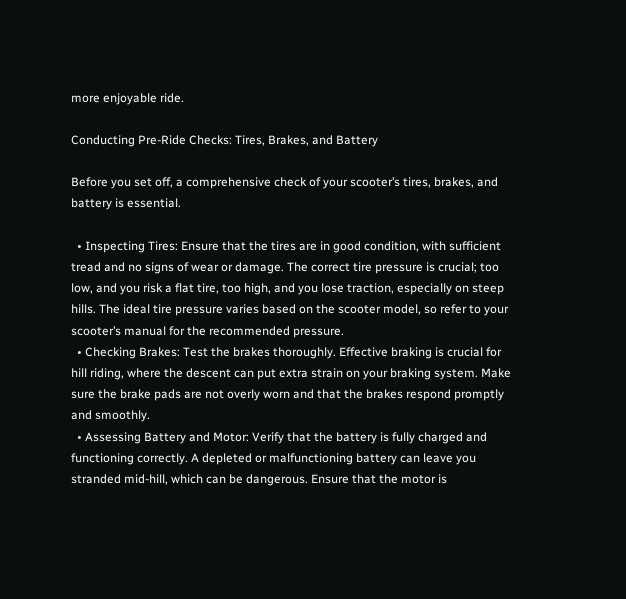more enjoyable ride.

Conducting Pre-Ride Checks: Tires, Brakes, and Battery

Before you set off, a comprehensive check of your scooter’s tires, brakes, and battery is essential.

  • Inspecting Tires: Ensure that the tires are in good condition, with sufficient tread and no signs of wear or damage. The correct tire pressure is crucial; too low, and you risk a flat tire, too high, and you lose traction, especially on steep hills. The ideal tire pressure varies based on the scooter model, so refer to your scooter’s manual for the recommended pressure.
  • Checking Brakes: Test the brakes thoroughly. Effective braking is crucial for hill riding, where the descent can put extra strain on your braking system. Make sure the brake pads are not overly worn and that the brakes respond promptly and smoothly.
  • Assessing Battery and Motor: Verify that the battery is fully charged and functioning correctly. A depleted or malfunctioning battery can leave you stranded mid-hill, which can be dangerous. Ensure that the motor is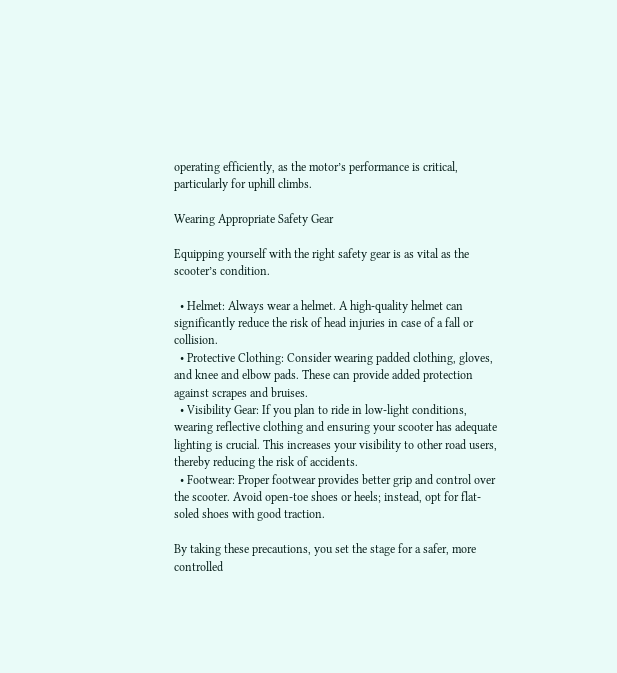operating efficiently, as the motor’s performance is critical, particularly for uphill climbs.

Wearing Appropriate Safety Gear

Equipping yourself with the right safety gear is as vital as the scooter’s condition.

  • Helmet: Always wear a helmet. A high-quality helmet can significantly reduce the risk of head injuries in case of a fall or collision.
  • Protective Clothing: Consider wearing padded clothing, gloves, and knee and elbow pads. These can provide added protection against scrapes and bruises.
  • Visibility Gear: If you plan to ride in low-light conditions, wearing reflective clothing and ensuring your scooter has adequate lighting is crucial. This increases your visibility to other road users, thereby reducing the risk of accidents.
  • Footwear: Proper footwear provides better grip and control over the scooter. Avoid open-toe shoes or heels; instead, opt for flat-soled shoes with good traction.

By taking these precautions, you set the stage for a safer, more controlled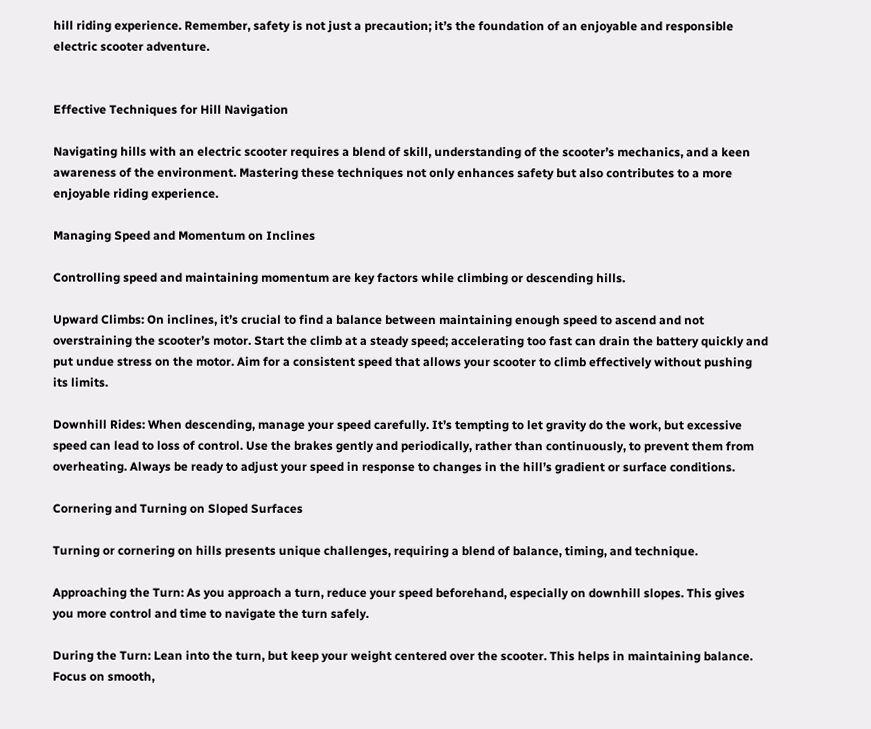hill riding experience. Remember, safety is not just a precaution; it’s the foundation of an enjoyable and responsible electric scooter adventure.


Effective Techniques for Hill Navigation

Navigating hills with an electric scooter requires a blend of skill, understanding of the scooter’s mechanics, and a keen awareness of the environment. Mastering these techniques not only enhances safety but also contributes to a more enjoyable riding experience.

Managing Speed and Momentum on Inclines

Controlling speed and maintaining momentum are key factors while climbing or descending hills.

Upward Climbs: On inclines, it’s crucial to find a balance between maintaining enough speed to ascend and not overstraining the scooter’s motor. Start the climb at a steady speed; accelerating too fast can drain the battery quickly and put undue stress on the motor. Aim for a consistent speed that allows your scooter to climb effectively without pushing its limits.

Downhill Rides: When descending, manage your speed carefully. It’s tempting to let gravity do the work, but excessive speed can lead to loss of control. Use the brakes gently and periodically, rather than continuously, to prevent them from overheating. Always be ready to adjust your speed in response to changes in the hill’s gradient or surface conditions.

Cornering and Turning on Sloped Surfaces

Turning or cornering on hills presents unique challenges, requiring a blend of balance, timing, and technique.

Approaching the Turn: As you approach a turn, reduce your speed beforehand, especially on downhill slopes. This gives you more control and time to navigate the turn safely.

During the Turn: Lean into the turn, but keep your weight centered over the scooter. This helps in maintaining balance. Focus on smooth,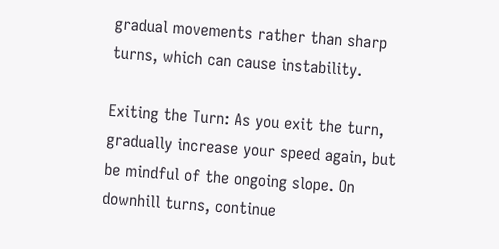gradual movements rather than sharp turns, which can cause instability.

Exiting the Turn: As you exit the turn, gradually increase your speed again, but be mindful of the ongoing slope. On downhill turns, continue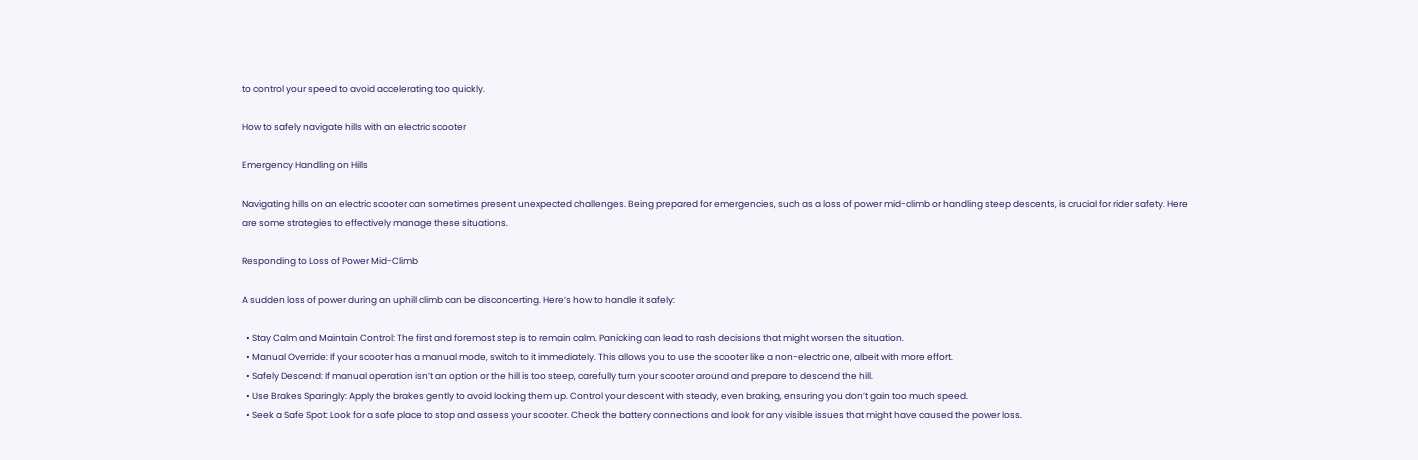to control your speed to avoid accelerating too quickly.

How to safely navigate hills with an electric scooter

Emergency Handling on Hills

Navigating hills on an electric scooter can sometimes present unexpected challenges. Being prepared for emergencies, such as a loss of power mid-climb or handling steep descents, is crucial for rider safety. Here are some strategies to effectively manage these situations.

Responding to Loss of Power Mid-Climb

A sudden loss of power during an uphill climb can be disconcerting. Here’s how to handle it safely:

  • Stay Calm and Maintain Control: The first and foremost step is to remain calm. Panicking can lead to rash decisions that might worsen the situation.
  • Manual Override: If your scooter has a manual mode, switch to it immediately. This allows you to use the scooter like a non-electric one, albeit with more effort.
  • Safely Descend: If manual operation isn’t an option or the hill is too steep, carefully turn your scooter around and prepare to descend the hill.
  • Use Brakes Sparingly: Apply the brakes gently to avoid locking them up. Control your descent with steady, even braking, ensuring you don’t gain too much speed.
  • Seek a Safe Spot: Look for a safe place to stop and assess your scooter. Check the battery connections and look for any visible issues that might have caused the power loss.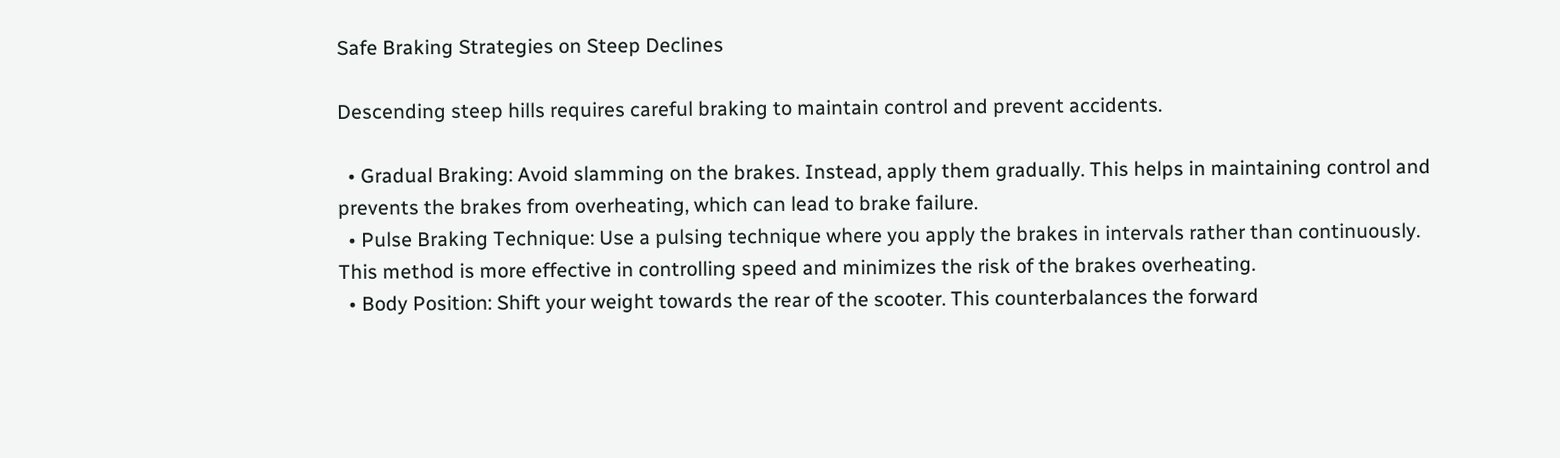Safe Braking Strategies on Steep Declines

Descending steep hills requires careful braking to maintain control and prevent accidents.

  • Gradual Braking: Avoid slamming on the brakes. Instead, apply them gradually. This helps in maintaining control and prevents the brakes from overheating, which can lead to brake failure.
  • Pulse Braking Technique: Use a pulsing technique where you apply the brakes in intervals rather than continuously. This method is more effective in controlling speed and minimizes the risk of the brakes overheating.
  • Body Position: Shift your weight towards the rear of the scooter. This counterbalances the forward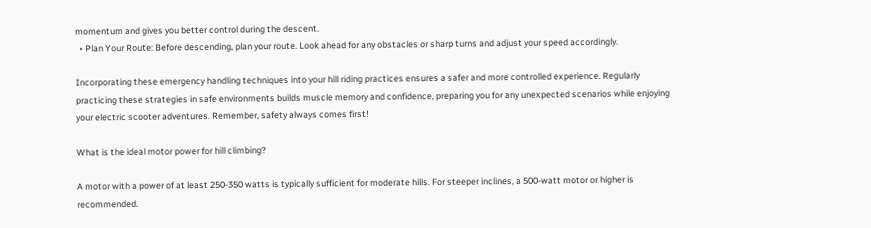momentum and gives you better control during the descent.
  • Plan Your Route: Before descending, plan your route. Look ahead for any obstacles or sharp turns and adjust your speed accordingly.

Incorporating these emergency handling techniques into your hill riding practices ensures a safer and more controlled experience. Regularly practicing these strategies in safe environments builds muscle memory and confidence, preparing you for any unexpected scenarios while enjoying your electric scooter adventures. Remember, safety always comes first!

What is the ideal motor power for hill climbing?

A motor with a power of at least 250-350 watts is typically sufficient for moderate hills. For steeper inclines, a 500-watt motor or higher is recommended.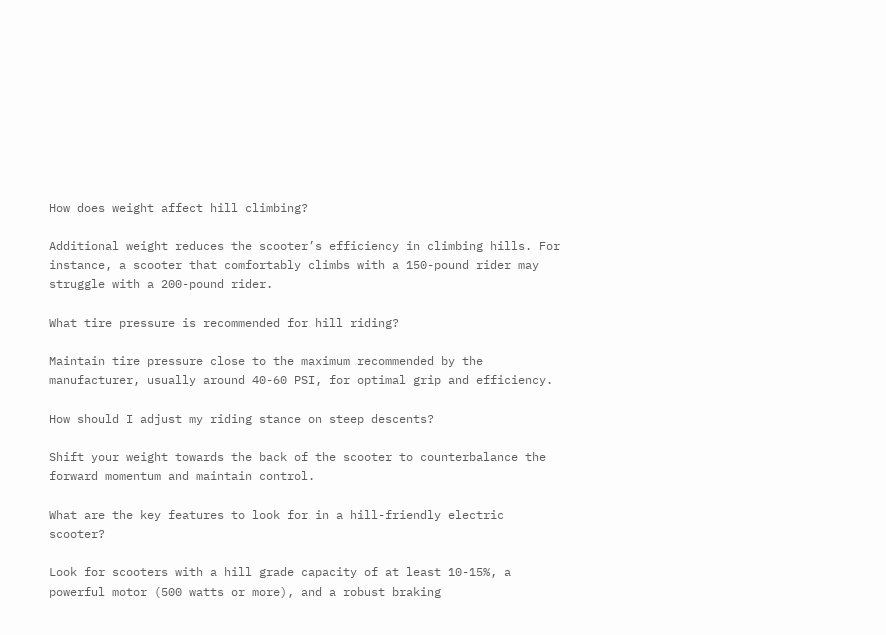How does weight affect hill climbing?

Additional weight reduces the scooter’s efficiency in climbing hills. For instance, a scooter that comfortably climbs with a 150-pound rider may struggle with a 200-pound rider.

What tire pressure is recommended for hill riding?

Maintain tire pressure close to the maximum recommended by the manufacturer, usually around 40-60 PSI, for optimal grip and efficiency.

How should I adjust my riding stance on steep descents?

Shift your weight towards the back of the scooter to counterbalance the forward momentum and maintain control.

What are the key features to look for in a hill-friendly electric scooter?

Look for scooters with a hill grade capacity of at least 10-15%, a powerful motor (500 watts or more), and a robust braking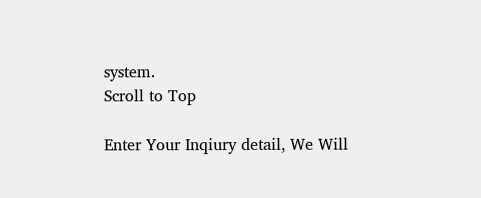system.
Scroll to Top

Enter Your Inqiury detail, We Will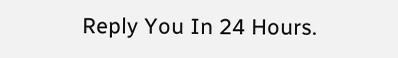Reply You In 24 Hours.